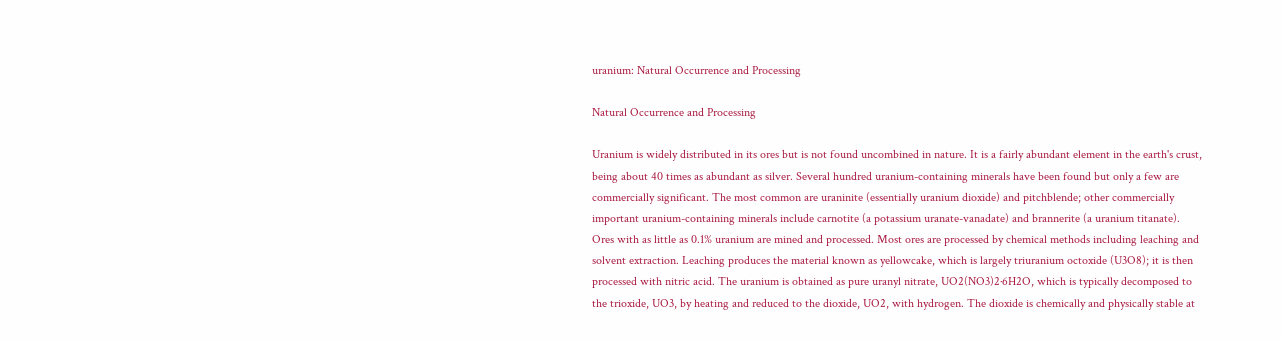uranium: Natural Occurrence and Processing

Natural Occurrence and Processing

Uranium is widely distributed in its ores but is not found uncombined in nature. It is a fairly abundant element in the earth's crust, being about 40 times as abundant as silver. Several hundred uranium-containing minerals have been found but only a few are commercially significant. The most common are uraninite (essentially uranium dioxide) and pitchblende; other commercially important uranium-containing minerals include carnotite (a potassium uranate-vanadate) and brannerite (a uranium titanate). Ores with as little as 0.1% uranium are mined and processed. Most ores are processed by chemical methods including leaching and solvent extraction. Leaching produces the material known as yellowcake, which is largely triuranium octoxide (U3O8); it is then processed with nitric acid. The uranium is obtained as pure uranyl nitrate, UO2(NO3)2·6H2O, which is typically decomposed to the trioxide, UO3, by heating and reduced to the dioxide, UO2, with hydrogen. The dioxide is chemically and physically stable at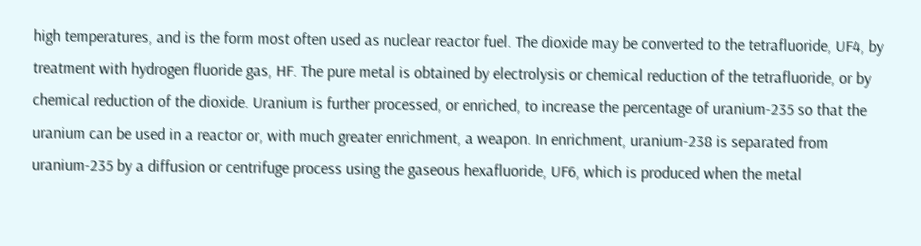high temperatures, and is the form most often used as nuclear reactor fuel. The dioxide may be converted to the tetrafluoride, UF4, by treatment with hydrogen fluoride gas, HF. The pure metal is obtained by electrolysis or chemical reduction of the tetrafluoride, or by chemical reduction of the dioxide. Uranium is further processed, or enriched, to increase the percentage of uranium-235 so that the uranium can be used in a reactor or, with much greater enrichment, a weapon. In enrichment, uranium-238 is separated from uranium-235 by a diffusion or centrifuge process using the gaseous hexafluoride, UF6, which is produced when the metal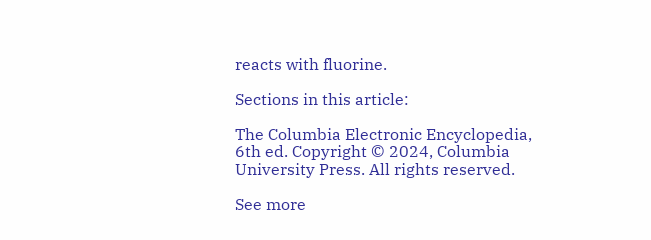reacts with fluorine.

Sections in this article:

The Columbia Electronic Encyclopedia, 6th ed. Copyright © 2024, Columbia University Press. All rights reserved.

See more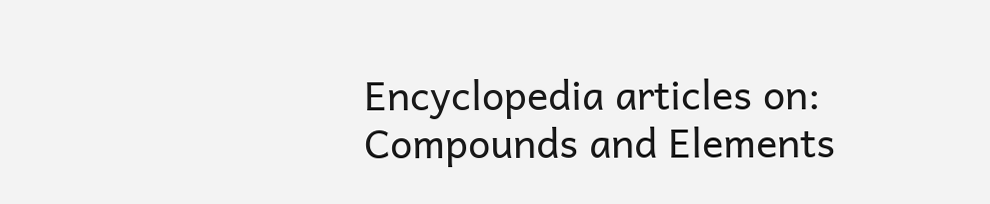Encyclopedia articles on: Compounds and Elements